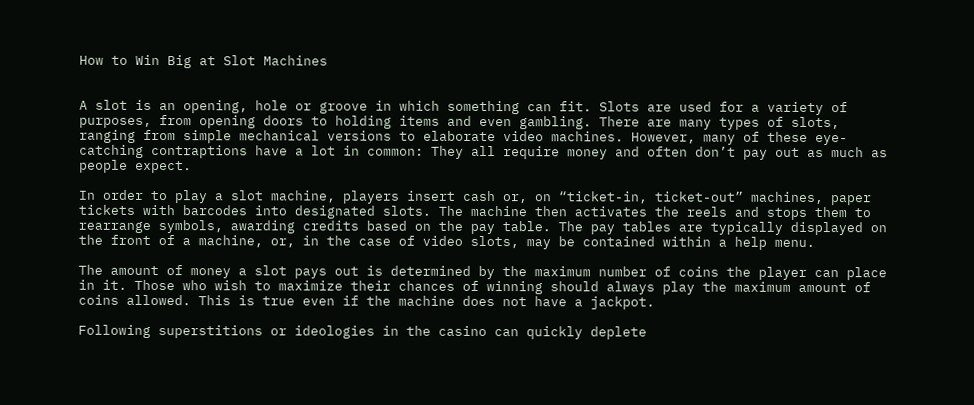How to Win Big at Slot Machines


A slot is an opening, hole or groove in which something can fit. Slots are used for a variety of purposes, from opening doors to holding items and even gambling. There are many types of slots, ranging from simple mechanical versions to elaborate video machines. However, many of these eye-catching contraptions have a lot in common: They all require money and often don’t pay out as much as people expect.

In order to play a slot machine, players insert cash or, on “ticket-in, ticket-out” machines, paper tickets with barcodes into designated slots. The machine then activates the reels and stops them to rearrange symbols, awarding credits based on the pay table. The pay tables are typically displayed on the front of a machine, or, in the case of video slots, may be contained within a help menu.

The amount of money a slot pays out is determined by the maximum number of coins the player can place in it. Those who wish to maximize their chances of winning should always play the maximum amount of coins allowed. This is true even if the machine does not have a jackpot.

Following superstitions or ideologies in the casino can quickly deplete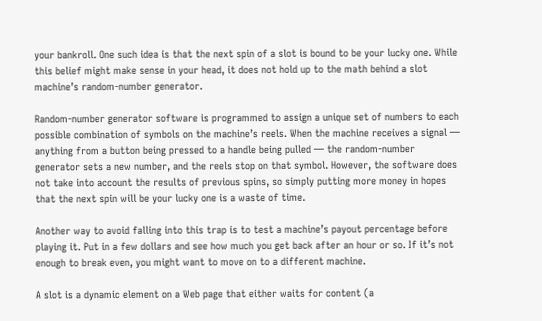your bankroll. One such idea is that the next spin of a slot is bound to be your lucky one. While this belief might make sense in your head, it does not hold up to the math behind a slot machine’s random-number generator.

Random-number generator software is programmed to assign a unique set of numbers to each possible combination of symbols on the machine’s reels. When the machine receives a signal — anything from a button being pressed to a handle being pulled — the random-number generator sets a new number, and the reels stop on that symbol. However, the software does not take into account the results of previous spins, so simply putting more money in hopes that the next spin will be your lucky one is a waste of time.

Another way to avoid falling into this trap is to test a machine’s payout percentage before playing it. Put in a few dollars and see how much you get back after an hour or so. If it’s not enough to break even, you might want to move on to a different machine.

A slot is a dynamic element on a Web page that either waits for content (a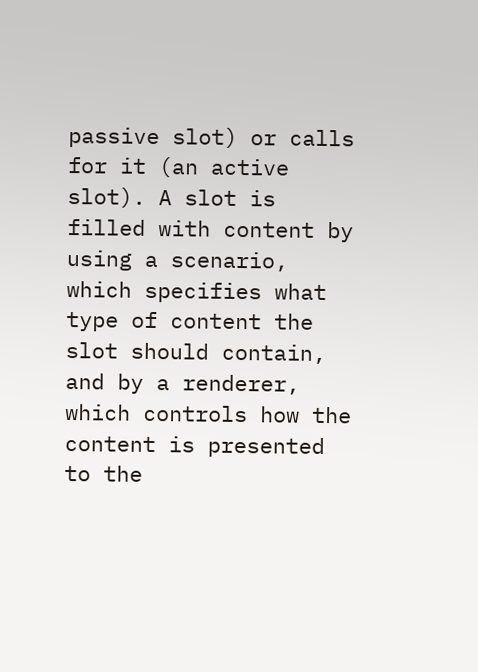passive slot) or calls for it (an active slot). A slot is filled with content by using a scenario, which specifies what type of content the slot should contain, and by a renderer, which controls how the content is presented to the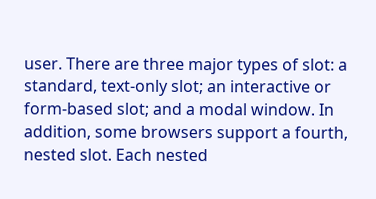user. There are three major types of slot: a standard, text-only slot; an interactive or form-based slot; and a modal window. In addition, some browsers support a fourth, nested slot. Each nested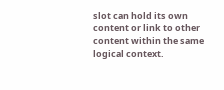slot can hold its own content or link to other content within the same logical context.